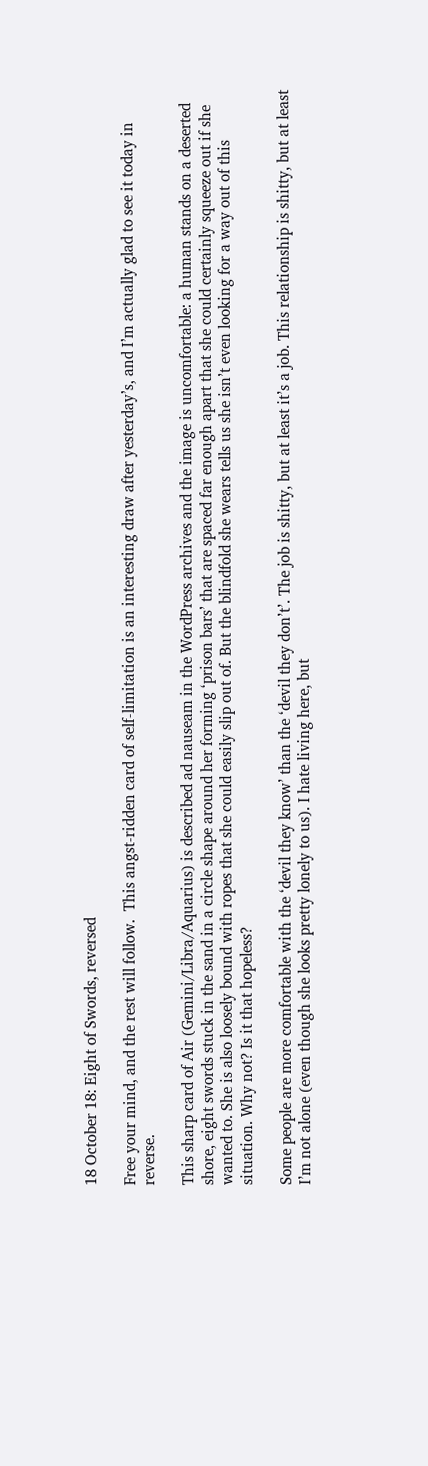18 October 18: Eight of Swords, reversed

Free your mind, and the rest will follow.  This angst-ridden card of self-limitation is an interesting draw after yesterday’s, and I’m actually glad to see it today in reverse.

This sharp card of Air (Gemini/Libra/Aquarius) is described ad nauseam in the WordPress archives and the image is uncomfortable: a human stands on a deserted shore, eight swords stuck in the sand in a circle shape around her forming ‘prison bars’ that are spaced far enough apart that she could certainly squeeze out if she wanted to. She is also loosely bound with ropes that she could easily slip out of. But the blindfold she wears tells us she isn’t even looking for a way out of this situation. Why not? Is it that hopeless?

Some people are more comfortable with the ‘devil they know’ than the ‘devil they don’t’. The job is shitty, but at least it’s a job. This relationship is shitty, but at least I’m not alone (even though she looks pretty lonely to us). I hate living here, but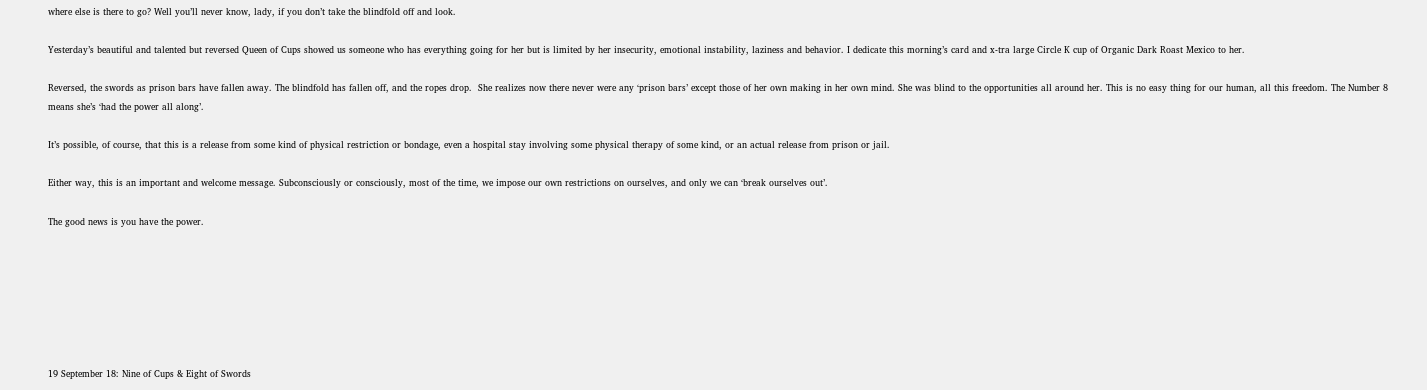where else is there to go? Well you’ll never know, lady, if you don’t take the blindfold off and look.

Yesterday’s beautiful and talented but reversed Queen of Cups showed us someone who has everything going for her but is limited by her insecurity, emotional instability, laziness and behavior. I dedicate this morning’s card and x-tra large Circle K cup of Organic Dark Roast Mexico to her.

Reversed, the swords as prison bars have fallen away. The blindfold has fallen off, and the ropes drop.  She realizes now there never were any ‘prison bars’ except those of her own making in her own mind. She was blind to the opportunities all around her. This is no easy thing for our human, all this freedom. The Number 8 means she’s ‘had the power all along’.

It’s possible, of course, that this is a release from some kind of physical restriction or bondage, even a hospital stay involving some physical therapy of some kind, or an actual release from prison or jail.

Either way, this is an important and welcome message. Subconsciously or consciously, most of the time, we impose our own restrictions on ourselves, and only we can ‘break ourselves out’.

The good news is you have the power.







19 September 18: Nine of Cups & Eight of Swords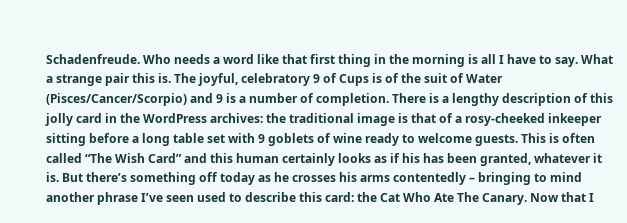Schadenfreude. Who needs a word like that first thing in the morning is all I have to say. What a strange pair this is. The joyful, celebratory 9 of Cups is of the suit of Water (Pisces/Cancer/Scorpio) and 9 is a number of completion. There is a lengthy description of this jolly card in the WordPress archives: the traditional image is that of a rosy-cheeked inkeeper sitting before a long table set with 9 goblets of wine ready to welcome guests. This is often called “The Wish Card” and this human certainly looks as if his has been granted, whatever it is. But there’s something off today as he crosses his arms contentedly – bringing to mind another phrase I’ve seen used to describe this card: the Cat Who Ate The Canary. Now that I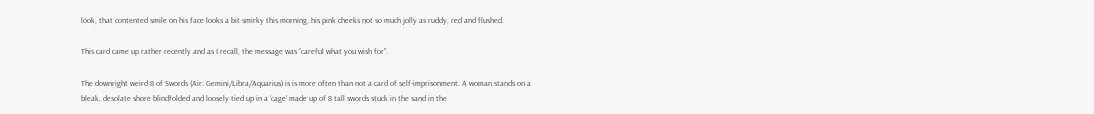look, that contented smile on his face looks a bit smirky this morning, his pink cheeks not so much jolly as ruddy, red and flushed.

This card came up rather recently and as I recall, the message was “careful what you wish for”.

The downright weird 8 of Swords (Air: Gemini/Libra/Aquarius) is is more often than not a card of self-imprisonment. A woman stands on a bleak, desolate shore blindfolded and loosely tied up in a ‘cage’ made up of 8 tall swords stuck in the sand in the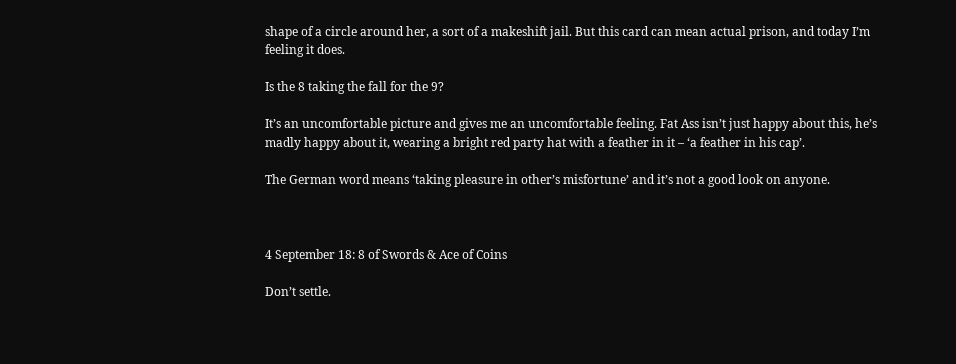shape of a circle around her, a sort of a makeshift jail. But this card can mean actual prison, and today I’m feeling it does.

Is the 8 taking the fall for the 9?

It’s an uncomfortable picture and gives me an uncomfortable feeling. Fat Ass isn’t just happy about this, he’s madly happy about it, wearing a bright red party hat with a feather in it – ‘a feather in his cap’.

The German word means ‘taking pleasure in other’s misfortune’ and it’s not a good look on anyone.



4 September 18: 8 of Swords & Ace of Coins

Don’t settle.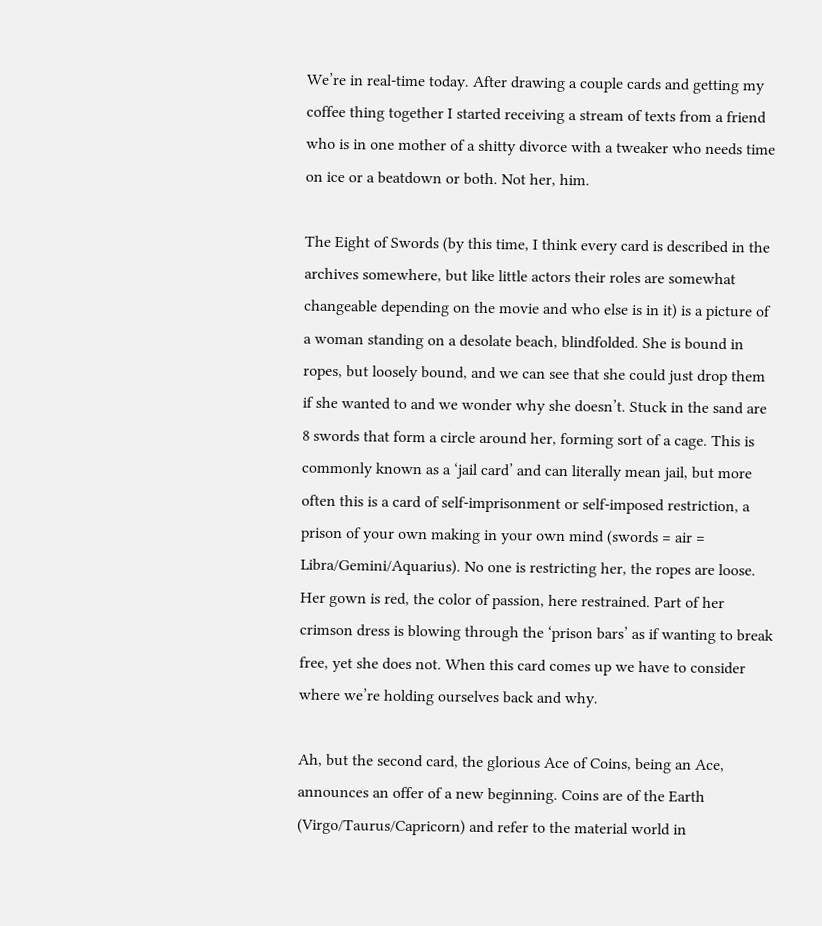We’re in real-time today. After drawing a couple cards and getting my coffee thing together I started receiving a stream of texts from a friend who is in one mother of a shitty divorce with a tweaker who needs time on ice or a beatdown or both. Not her, him.

The Eight of Swords (by this time, I think every card is described in the archives somewhere, but like little actors their roles are somewhat changeable depending on the movie and who else is in it) is a picture of a woman standing on a desolate beach, blindfolded. She is bound in ropes, but loosely bound, and we can see that she could just drop them if she wanted to and we wonder why she doesn’t. Stuck in the sand are 8 swords that form a circle around her, forming sort of a cage. This is commonly known as a ‘jail card’ and can literally mean jail, but more often this is a card of self-imprisonment or self-imposed restriction, a prison of your own making in your own mind (swords = air = Libra/Gemini/Aquarius). No one is restricting her, the ropes are loose. Her gown is red, the color of passion, here restrained. Part of her crimson dress is blowing through the ‘prison bars’ as if wanting to break free, yet she does not. When this card comes up we have to consider where we’re holding ourselves back and why.

Ah, but the second card, the glorious Ace of Coins, being an Ace, announces an offer of a new beginning. Coins are of the Earth (Virgo/Taurus/Capricorn) and refer to the material world in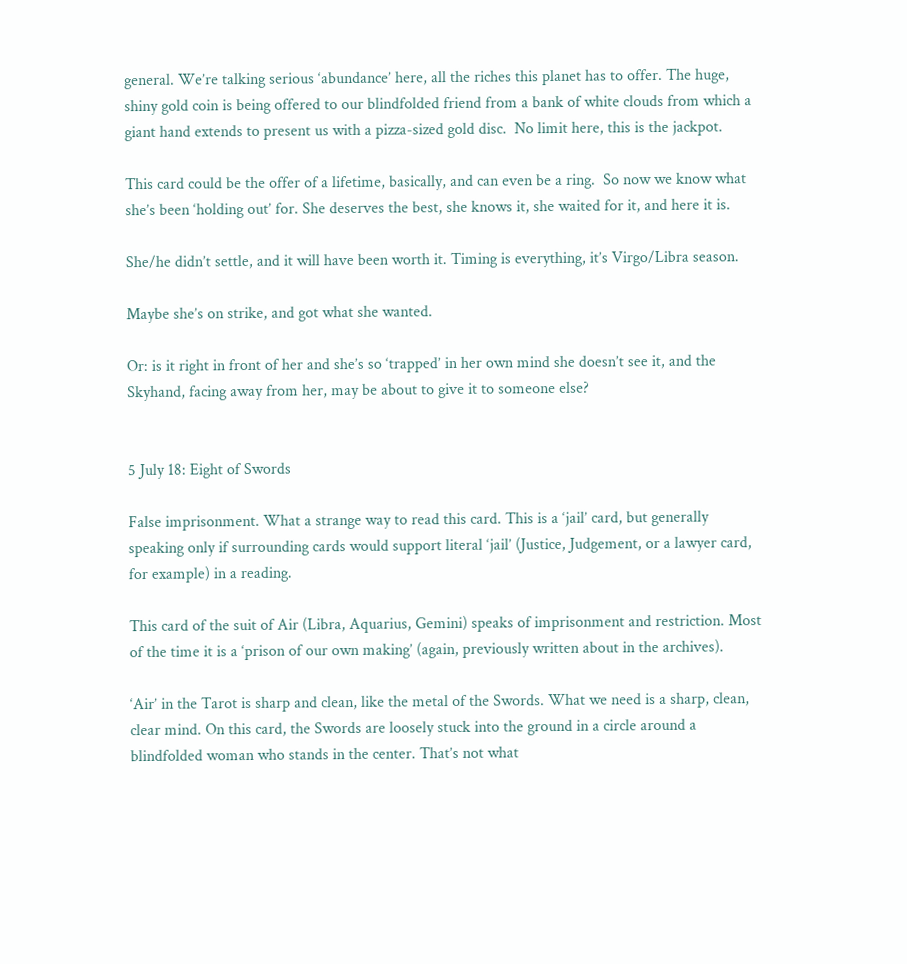general. We’re talking serious ‘abundance’ here, all the riches this planet has to offer. The huge, shiny gold coin is being offered to our blindfolded friend from a bank of white clouds from which a giant hand extends to present us with a pizza-sized gold disc.  No limit here, this is the jackpot.

This card could be the offer of a lifetime, basically, and can even be a ring.  So now we know what she’s been ‘holding out’ for. She deserves the best, she knows it, she waited for it, and here it is.

She/he didn’t settle, and it will have been worth it. Timing is everything, it’s Virgo/Libra season.

Maybe she’s on strike, and got what she wanted.

Or: is it right in front of her and she’s so ‘trapped’ in her own mind she doesn’t see it, and the Skyhand, facing away from her, may be about to give it to someone else?


5 July 18: Eight of Swords

False imprisonment. What a strange way to read this card. This is a ‘jail’ card, but generally speaking only if surrounding cards would support literal ‘jail’ (Justice, Judgement, or a lawyer card, for example) in a reading.

This card of the suit of Air (Libra, Aquarius, Gemini) speaks of imprisonment and restriction. Most of the time it is a ‘prison of our own making’ (again, previously written about in the archives).

‘Air’ in the Tarot is sharp and clean, like the metal of the Swords. What we need is a sharp, clean, clear mind. On this card, the Swords are loosely stuck into the ground in a circle around a blindfolded woman who stands in the center. That’s not what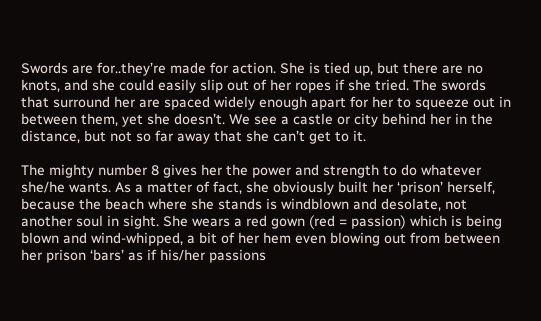Swords are for..they’re made for action. She is tied up, but there are no knots, and she could easily slip out of her ropes if she tried. The swords that surround her are spaced widely enough apart for her to squeeze out in between them, yet she doesn’t. We see a castle or city behind her in the distance, but not so far away that she can’t get to it.

The mighty number 8 gives her the power and strength to do whatever she/he wants. As a matter of fact, she obviously built her ‘prison’ herself, because the beach where she stands is windblown and desolate, not another soul in sight. She wears a red gown (red = passion) which is being blown and wind-whipped, a bit of her hem even blowing out from between her prison ‘bars’ as if his/her passions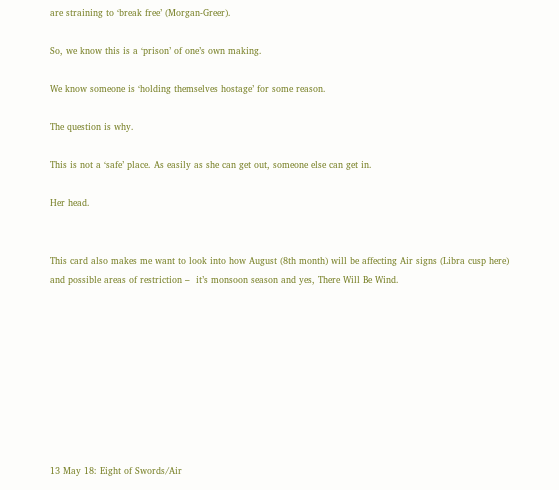are straining to ‘break free’ (Morgan-Greer).

So, we know this is a ‘prison’ of one’s own making.

We know someone is ‘holding themselves hostage’ for some reason.

The question is why.

This is not a ‘safe’ place. As easily as she can get out, someone else can get in.

Her head.


This card also makes me want to look into how August (8th month) will be affecting Air signs (Libra cusp here) and possible areas of restriction –  it’s monsoon season and yes, There Will Be Wind.









13 May 18: Eight of Swords/Air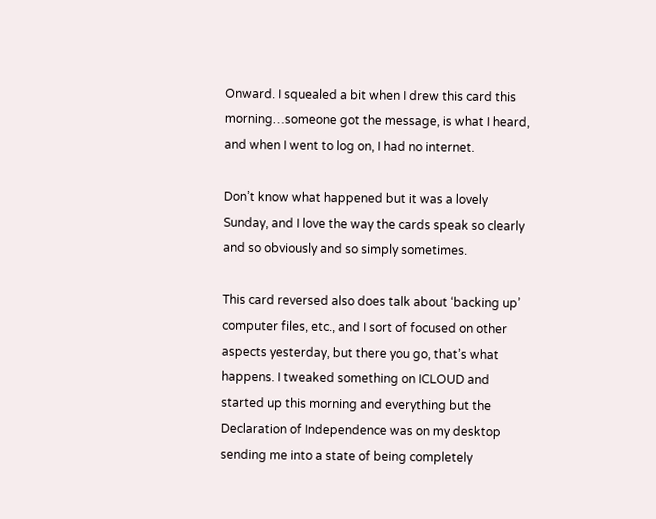Onward. I squealed a bit when I drew this card this morning…someone got the message, is what I heard, and when I went to log on, I had no internet.

Don’t know what happened but it was a lovely Sunday, and I love the way the cards speak so clearly and so obviously and so simply sometimes.

This card reversed also does talk about ‘backing up’ computer files, etc., and I sort of focused on other aspects yesterday, but there you go, that’s what happens. I tweaked something on ICLOUD and started up this morning and everything but the Declaration of Independence was on my desktop sending me into a state of being completely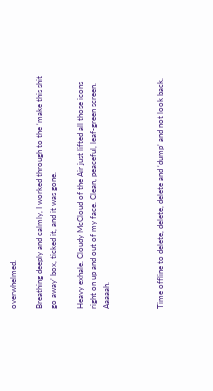overwhelmed.

Breathing deeply and calmly, I worked through to the ‘make this shit go away’ box, ticked it, and it was gone.

Heavy exhale. Cloudy McCloud of the Air just lifted all those icons right on up and out of my face. Clean, peaceful, leaf-green screen. Aaaaah.



Time offline to delete, delete, delete and ‘dump’ and not look back.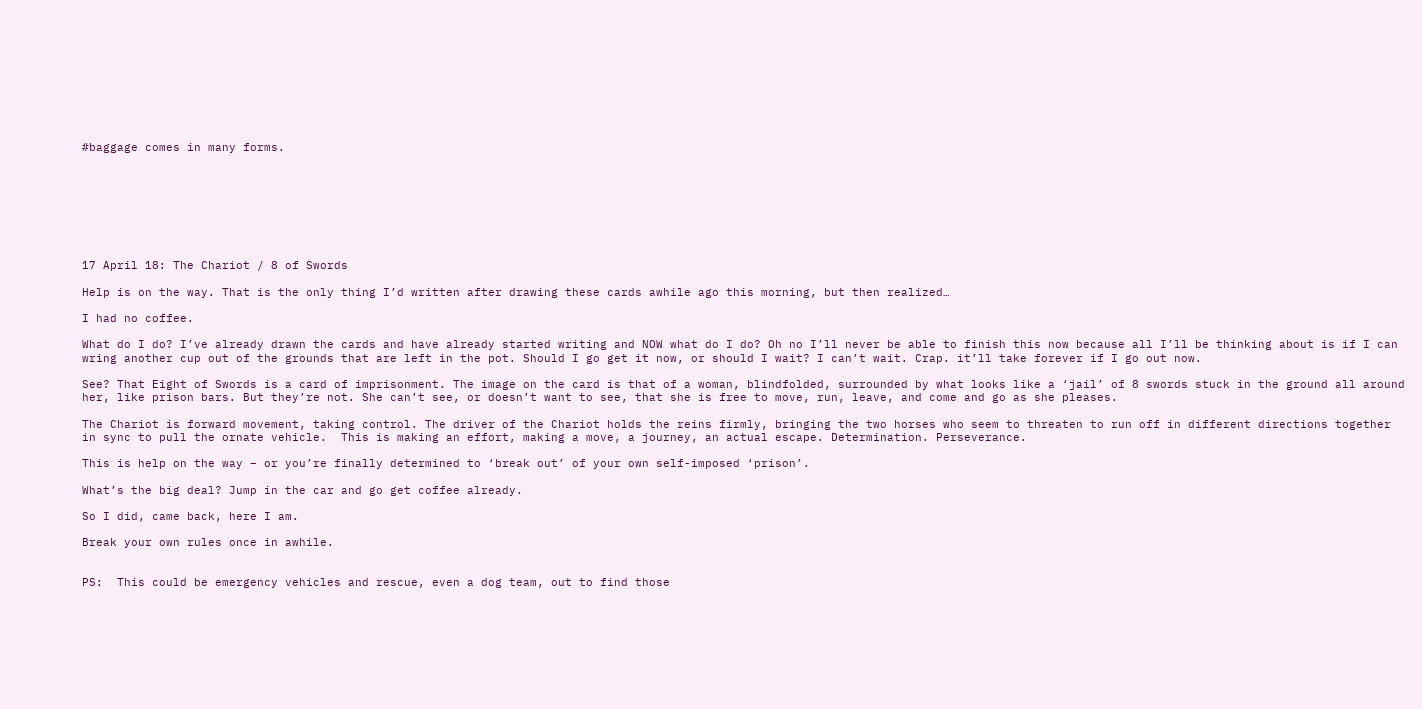#baggage comes in many forms.








17 April 18: The Chariot / 8 of Swords

Help is on the way. That is the only thing I’d written after drawing these cards awhile ago this morning, but then realized…

I had no coffee.

What do I do? I’ve already drawn the cards and have already started writing and NOW what do I do? Oh no I’ll never be able to finish this now because all I’ll be thinking about is if I can wring another cup out of the grounds that are left in the pot. Should I go get it now, or should I wait? I can’t wait. Crap. it’ll take forever if I go out now.

See? That Eight of Swords is a card of imprisonment. The image on the card is that of a woman, blindfolded, surrounded by what looks like a ‘jail’ of 8 swords stuck in the ground all around her, like prison bars. But they’re not. She can’t see, or doesn’t want to see, that she is free to move, run, leave, and come and go as she pleases.

The Chariot is forward movement, taking control. The driver of the Chariot holds the reins firmly, bringing the two horses who seem to threaten to run off in different directions together in sync to pull the ornate vehicle.  This is making an effort, making a move, a journey, an actual escape. Determination. Perseverance.

This is help on the way – or you’re finally determined to ‘break out’ of your own self-imposed ‘prison’.

What’s the big deal? Jump in the car and go get coffee already.

So I did, came back, here I am.

Break your own rules once in awhile.


PS:  This could be emergency vehicles and rescue, even a dog team, out to find those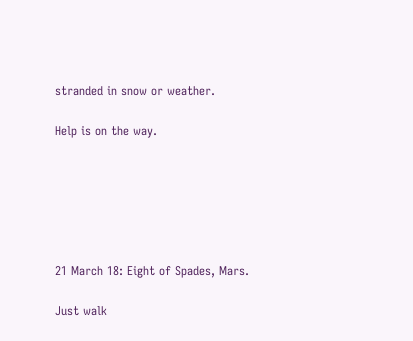stranded in snow or weather.

Help is on the way.






21 March 18: Eight of Spades, Mars.

Just walk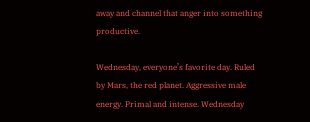away and channel that anger into something productive.

Wednesday, everyone’s favorite day. Ruled by Mars, the red planet. Aggressive male energy. Primal and intense. Wednesday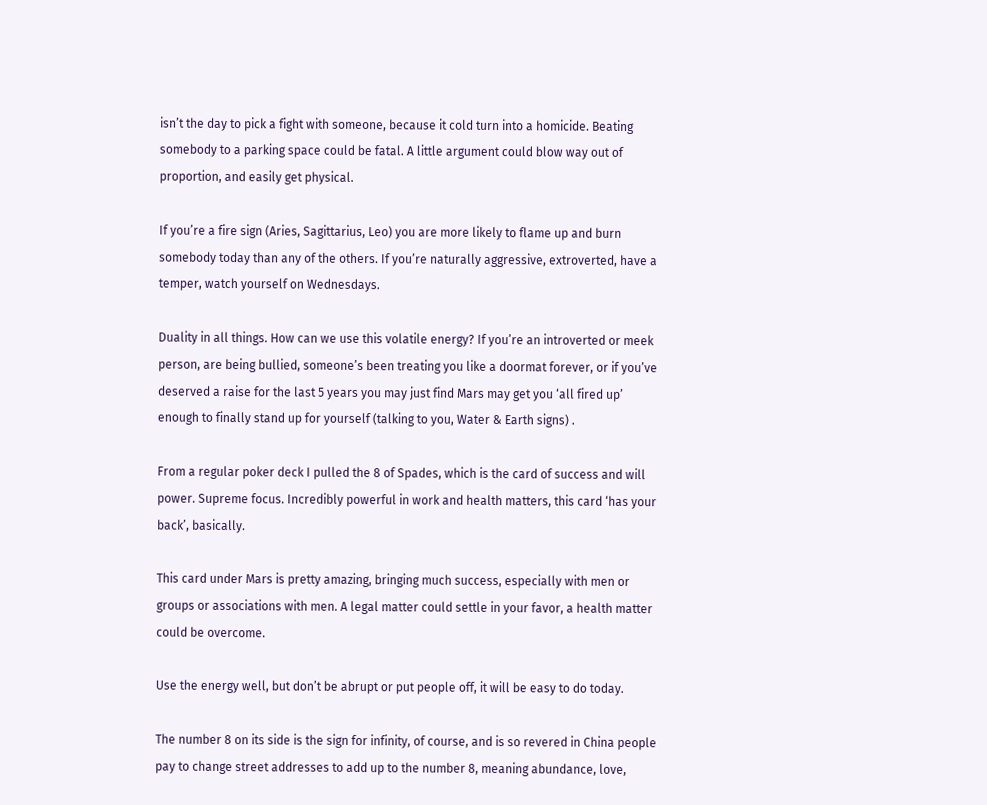isn’t the day to pick a fight with someone, because it cold turn into a homicide. Beating somebody to a parking space could be fatal. A little argument could blow way out of proportion, and easily get physical.

If you’re a fire sign (Aries, Sagittarius, Leo) you are more likely to flame up and burn somebody today than any of the others. If you’re naturally aggressive, extroverted, have a temper, watch yourself on Wednesdays.

Duality in all things. How can we use this volatile energy? If you’re an introverted or meek person, are being bullied, someone’s been treating you like a doormat forever, or if you’ve deserved a raise for the last 5 years you may just find Mars may get you ‘all fired up’ enough to finally stand up for yourself (talking to you, Water & Earth signs) .

From a regular poker deck I pulled the 8 of Spades, which is the card of success and will power. Supreme focus. Incredibly powerful in work and health matters, this card ‘has your back’, basically.

This card under Mars is pretty amazing, bringing much success, especially with men or groups or associations with men. A legal matter could settle in your favor, a health matter could be overcome.

Use the energy well, but don’t be abrupt or put people off, it will be easy to do today.

The number 8 on its side is the sign for infinity, of course, and is so revered in China people pay to change street addresses to add up to the number 8, meaning abundance, love,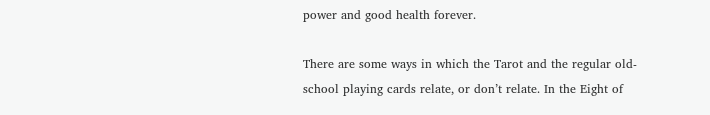power and good health forever.

There are some ways in which the Tarot and the regular old-school playing cards relate, or don’t relate. In the Eight of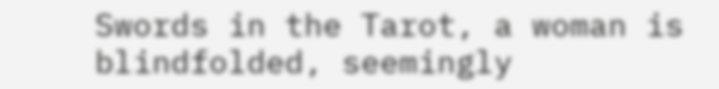Swords in the Tarot, a woman is blindfolded, seemingly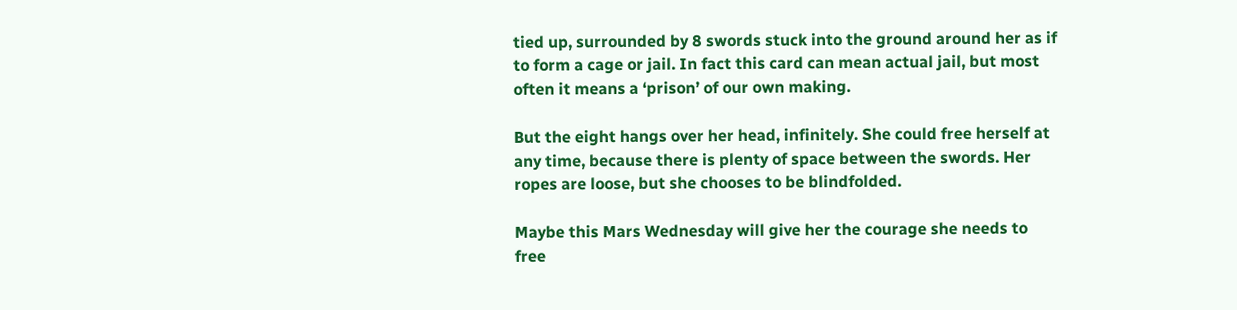tied up, surrounded by 8 swords stuck into the ground around her as if to form a cage or jail. In fact this card can mean actual jail, but most often it means a ‘prison’ of our own making.

But the eight hangs over her head, infinitely. She could free herself at any time, because there is plenty of space between the swords. Her ropes are loose, but she chooses to be blindfolded.

Maybe this Mars Wednesday will give her the courage she needs to free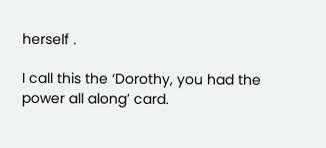herself .

I call this the ‘Dorothy, you had the power all along’ card.